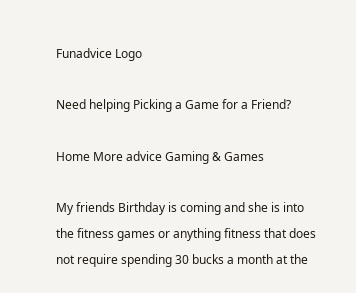Funadvice Logo

Need helping Picking a Game for a Friend?

Home More advice Gaming & Games

My friends Birthday is coming and she is into the fitness games or anything fitness that does not require spending 30 bucks a month at the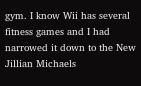gym. I know Wii has several fitness games and I had narrowed it down to the New Jillian Michaels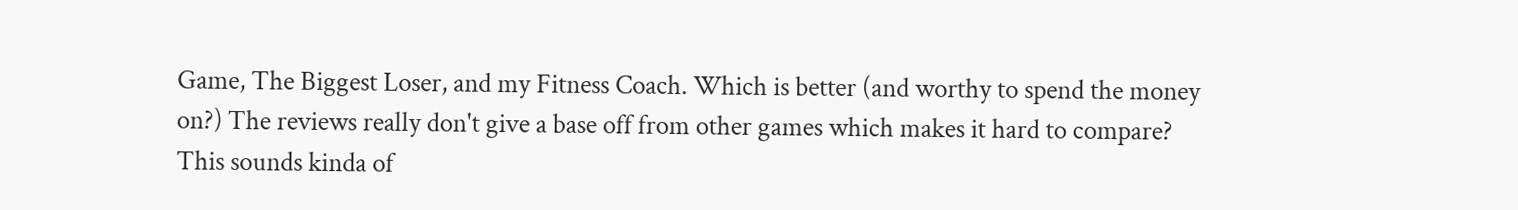Game, The Biggest Loser, and my Fitness Coach. Which is better (and worthy to spend the money on?) The reviews really don't give a base off from other games which makes it hard to compare? This sounds kinda of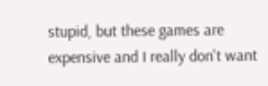stupid, but these games are expensive and I really don't want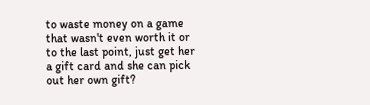to waste money on a game that wasn't even worth it or to the last point, just get her a gift card and she can pick out her own gift?